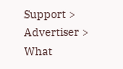Support > Advertiser > What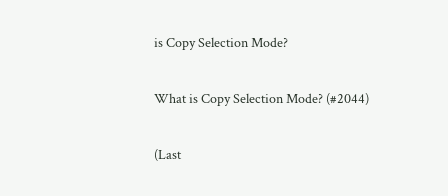is Copy Selection Mode?

What is Copy Selection Mode? (#2044)

(Last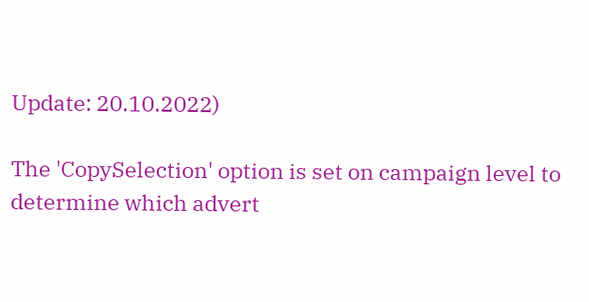Update: 20.10.2022)

The 'CopySelection' option is set on campaign level to determine which advert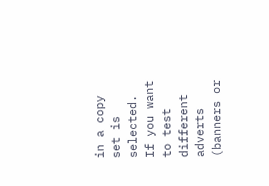in a copy set is selected. If you want to test different adverts (banners or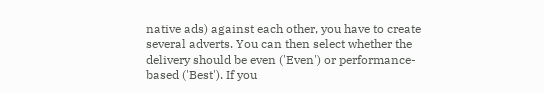native ads) against each other, you have to create several adverts. You can then select whether the delivery should be even ('Even') or performance-based ('Best'). If you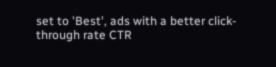set to 'Best', ads with a better click-through rate CTR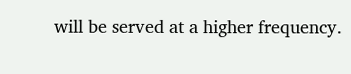will be served at a higher frequency.